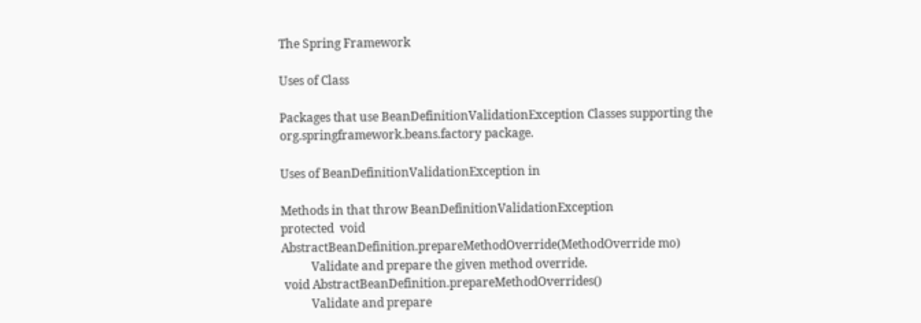The Spring Framework

Uses of Class

Packages that use BeanDefinitionValidationException Classes supporting the org.springframework.beans.factory package.

Uses of BeanDefinitionValidationException in

Methods in that throw BeanDefinitionValidationException
protected  void AbstractBeanDefinition.prepareMethodOverride(MethodOverride mo)
          Validate and prepare the given method override.
 void AbstractBeanDefinition.prepareMethodOverrides()
          Validate and prepare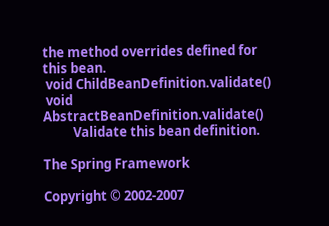the method overrides defined for this bean.
 void ChildBeanDefinition.validate()
 void AbstractBeanDefinition.validate()
          Validate this bean definition.

The Spring Framework

Copyright © 2002-2007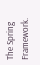The Spring Framework.